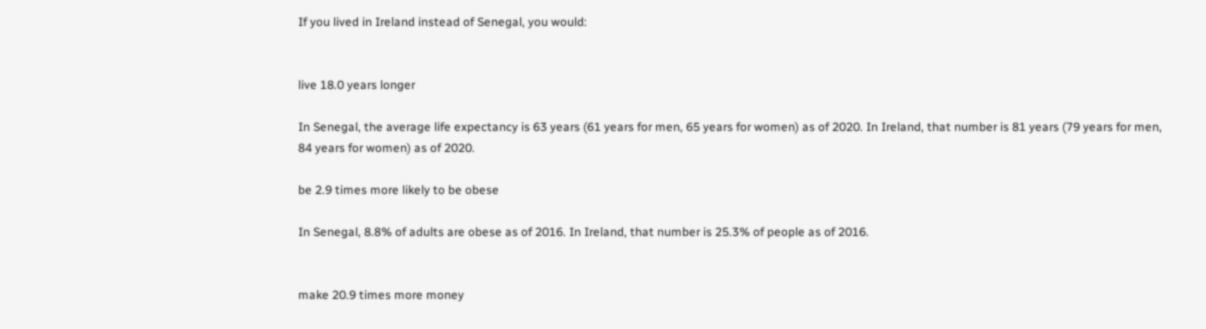If you lived in Ireland instead of Senegal, you would:


live 18.0 years longer

In Senegal, the average life expectancy is 63 years (61 years for men, 65 years for women) as of 2020. In Ireland, that number is 81 years (79 years for men, 84 years for women) as of 2020.

be 2.9 times more likely to be obese

In Senegal, 8.8% of adults are obese as of 2016. In Ireland, that number is 25.3% of people as of 2016.


make 20.9 times more money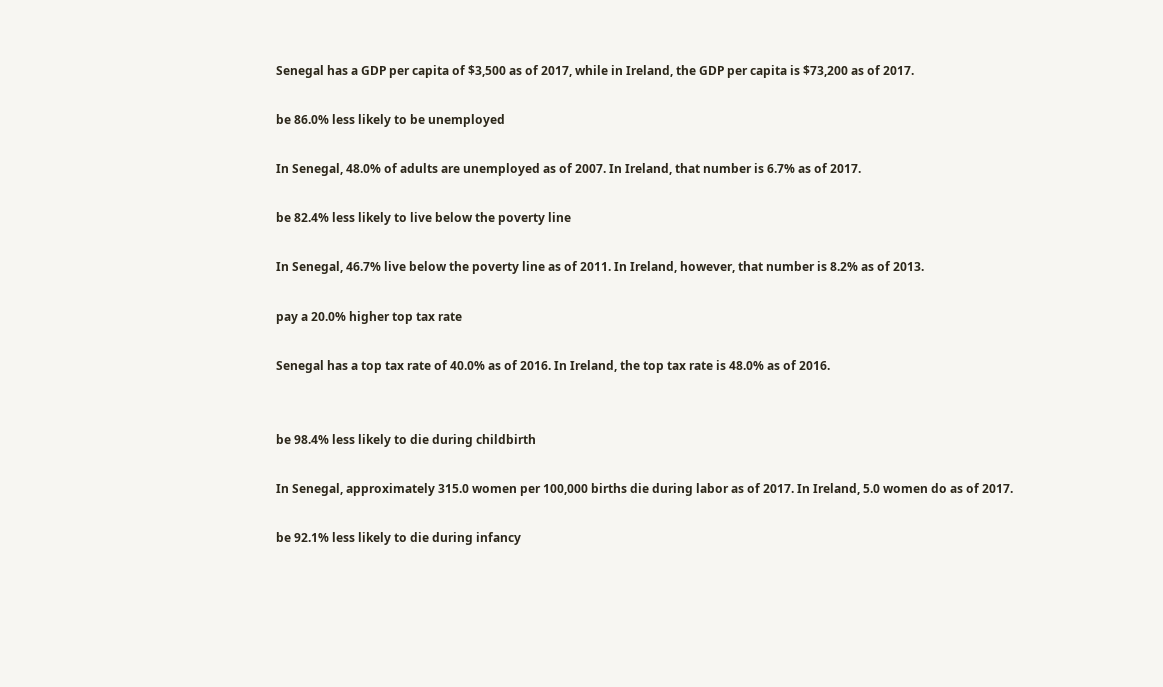Senegal has a GDP per capita of $3,500 as of 2017, while in Ireland, the GDP per capita is $73,200 as of 2017.

be 86.0% less likely to be unemployed

In Senegal, 48.0% of adults are unemployed as of 2007. In Ireland, that number is 6.7% as of 2017.

be 82.4% less likely to live below the poverty line

In Senegal, 46.7% live below the poverty line as of 2011. In Ireland, however, that number is 8.2% as of 2013.

pay a 20.0% higher top tax rate

Senegal has a top tax rate of 40.0% as of 2016. In Ireland, the top tax rate is 48.0% as of 2016.


be 98.4% less likely to die during childbirth

In Senegal, approximately 315.0 women per 100,000 births die during labor as of 2017. In Ireland, 5.0 women do as of 2017.

be 92.1% less likely to die during infancy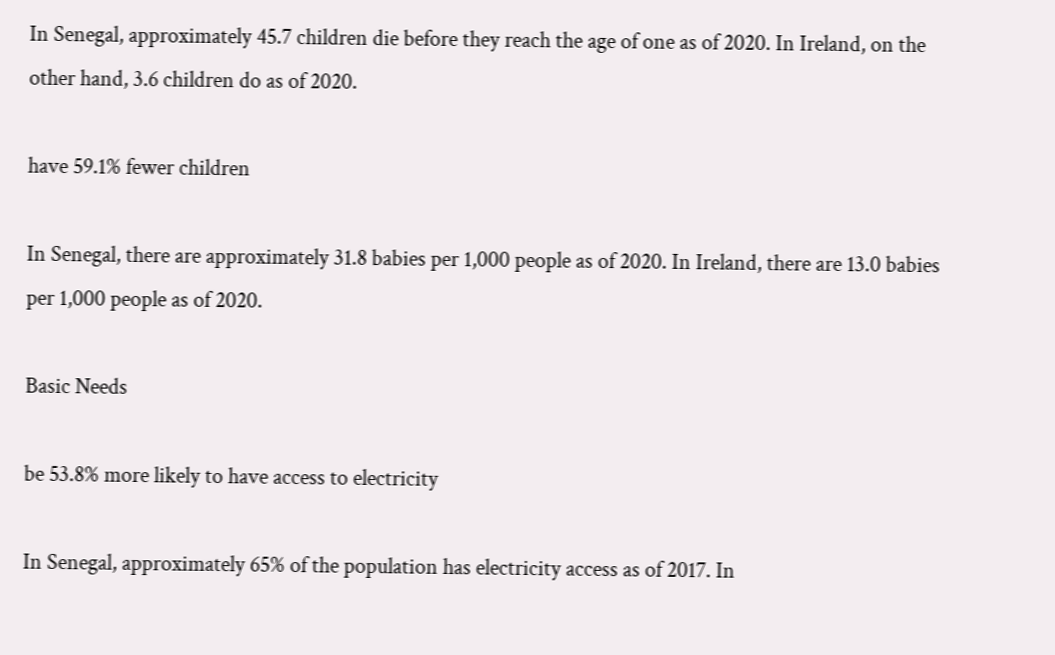In Senegal, approximately 45.7 children die before they reach the age of one as of 2020. In Ireland, on the other hand, 3.6 children do as of 2020.

have 59.1% fewer children

In Senegal, there are approximately 31.8 babies per 1,000 people as of 2020. In Ireland, there are 13.0 babies per 1,000 people as of 2020.

Basic Needs

be 53.8% more likely to have access to electricity

In Senegal, approximately 65% of the population has electricity access as of 2017. In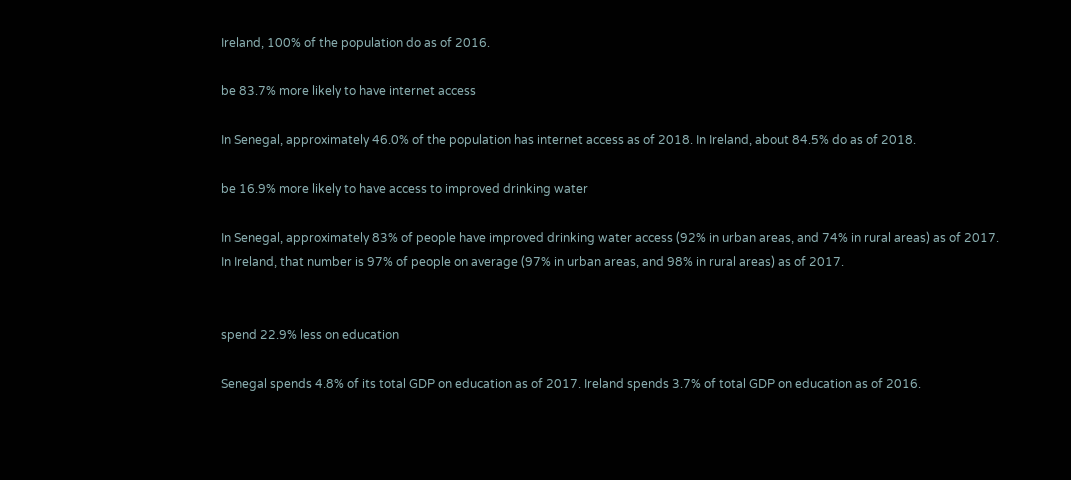Ireland, 100% of the population do as of 2016.

be 83.7% more likely to have internet access

In Senegal, approximately 46.0% of the population has internet access as of 2018. In Ireland, about 84.5% do as of 2018.

be 16.9% more likely to have access to improved drinking water

In Senegal, approximately 83% of people have improved drinking water access (92% in urban areas, and 74% in rural areas) as of 2017. In Ireland, that number is 97% of people on average (97% in urban areas, and 98% in rural areas) as of 2017.


spend 22.9% less on education

Senegal spends 4.8% of its total GDP on education as of 2017. Ireland spends 3.7% of total GDP on education as of 2016.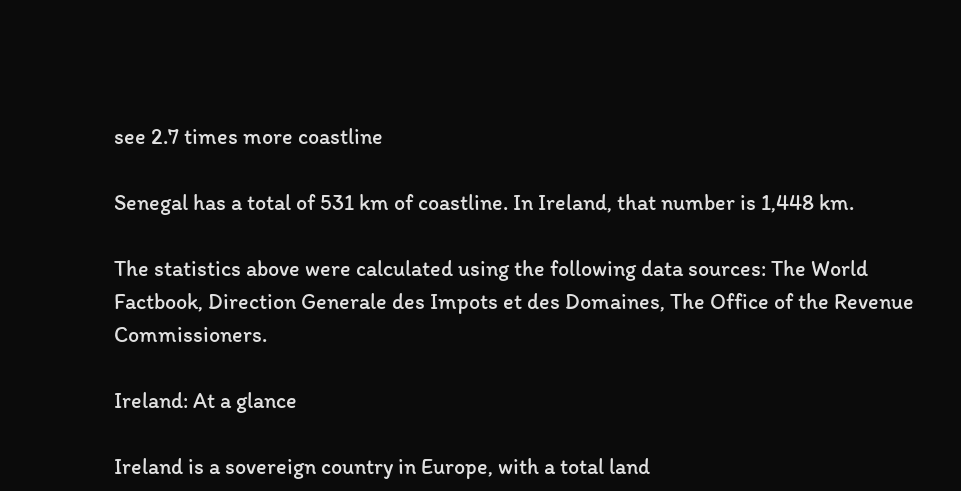see 2.7 times more coastline

Senegal has a total of 531 km of coastline. In Ireland, that number is 1,448 km.

The statistics above were calculated using the following data sources: The World Factbook, Direction Generale des Impots et des Domaines, The Office of the Revenue Commissioners.

Ireland: At a glance

Ireland is a sovereign country in Europe, with a total land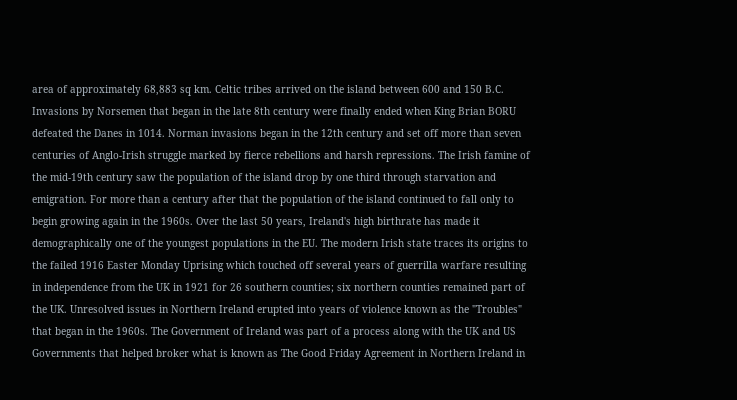area of approximately 68,883 sq km. Celtic tribes arrived on the island between 600 and 150 B.C. Invasions by Norsemen that began in the late 8th century were finally ended when King Brian BORU defeated the Danes in 1014. Norman invasions began in the 12th century and set off more than seven centuries of Anglo-Irish struggle marked by fierce rebellions and harsh repressions. The Irish famine of the mid-19th century saw the population of the island drop by one third through starvation and emigration. For more than a century after that the population of the island continued to fall only to begin growing again in the 1960s. Over the last 50 years, Ireland's high birthrate has made it demographically one of the youngest populations in the EU. The modern Irish state traces its origins to the failed 1916 Easter Monday Uprising which touched off several years of guerrilla warfare resulting in independence from the UK in 1921 for 26 southern counties; six northern counties remained part of the UK. Unresolved issues in Northern Ireland erupted into years of violence known as the "Troubles" that began in the 1960s. The Government of Ireland was part of a process along with the UK and US Governments that helped broker what is known as The Good Friday Agreement in Northern Ireland in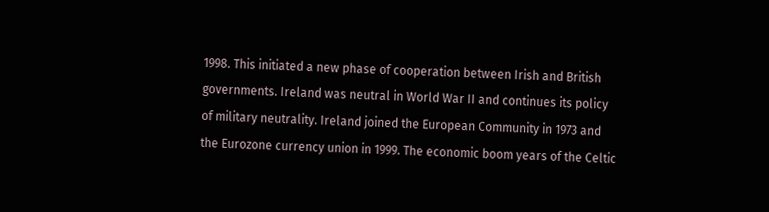1998. This initiated a new phase of cooperation between Irish and British governments. Ireland was neutral in World War II and continues its policy of military neutrality. Ireland joined the European Community in 1973 and the Eurozone currency union in 1999. The economic boom years of the Celtic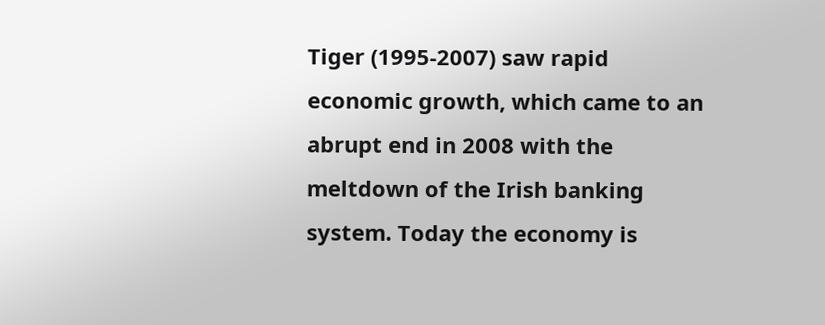Tiger (1995-2007) saw rapid economic growth, which came to an abrupt end in 2008 with the meltdown of the Irish banking system. Today the economy is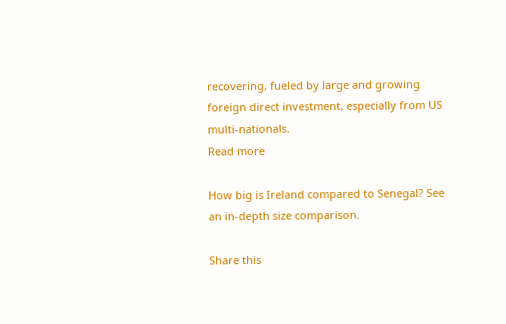recovering, fueled by large and growing foreign direct investment, especially from US multi-nationals.
Read more

How big is Ireland compared to Senegal? See an in-depth size comparison.

Share this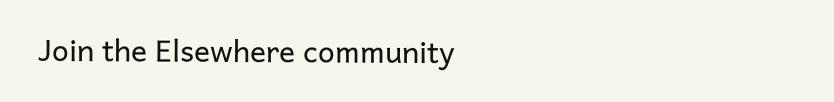Join the Elsewhere community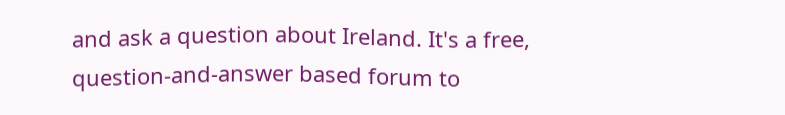and ask a question about Ireland. It's a free, question-and-answer based forum to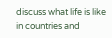discuss what life is like in countries and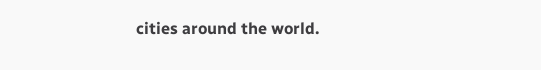cities around the world.